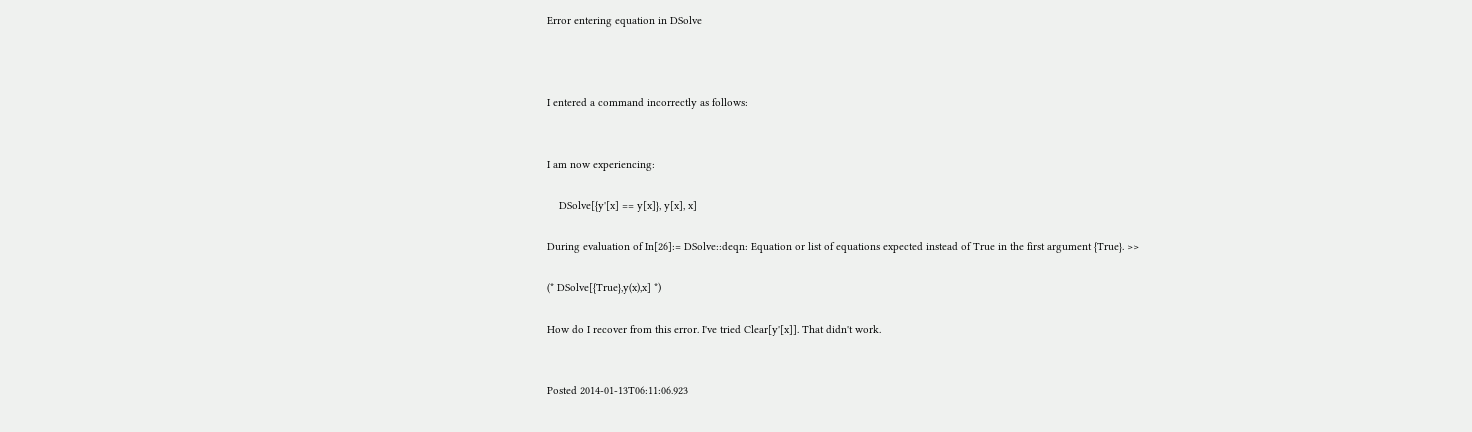Error entering equation in DSolve



I entered a command incorrectly as follows:


I am now experiencing:

    DSolve[{y'[x] == y[x]}, y[x], x]

During evaluation of In[26]:= DSolve::deqn: Equation or list of equations expected instead of True in the first argument {True}. >>

(* DSolve[{True},y(x),x] *)

How do I recover from this error. I've tried Clear[y'[x]]. That didn't work.


Posted 2014-01-13T06:11:06.923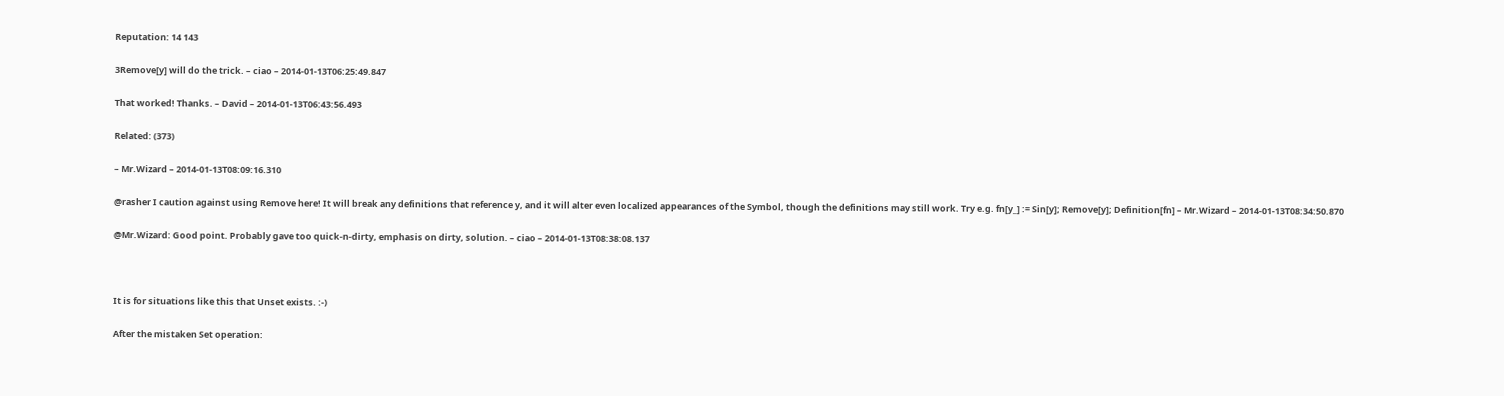Reputation: 14 143

3Remove[y] will do the trick. – ciao – 2014-01-13T06:25:49.847

That worked! Thanks. – David – 2014-01-13T06:43:56.493

Related: (373)

– Mr.Wizard – 2014-01-13T08:09:16.310

@rasher I caution against using Remove here! It will break any definitions that reference y, and it will alter even localized appearances of the Symbol, though the definitions may still work. Try e.g. fn[y_] := Sin[y]; Remove[y]; Definition[fn] – Mr.Wizard – 2014-01-13T08:34:50.870

@Mr.Wizard: Good point. Probably gave too quick-n-dirty, emphasis on dirty, solution. – ciao – 2014-01-13T08:38:08.137



It is for situations like this that Unset exists. :-)

After the mistaken Set operation: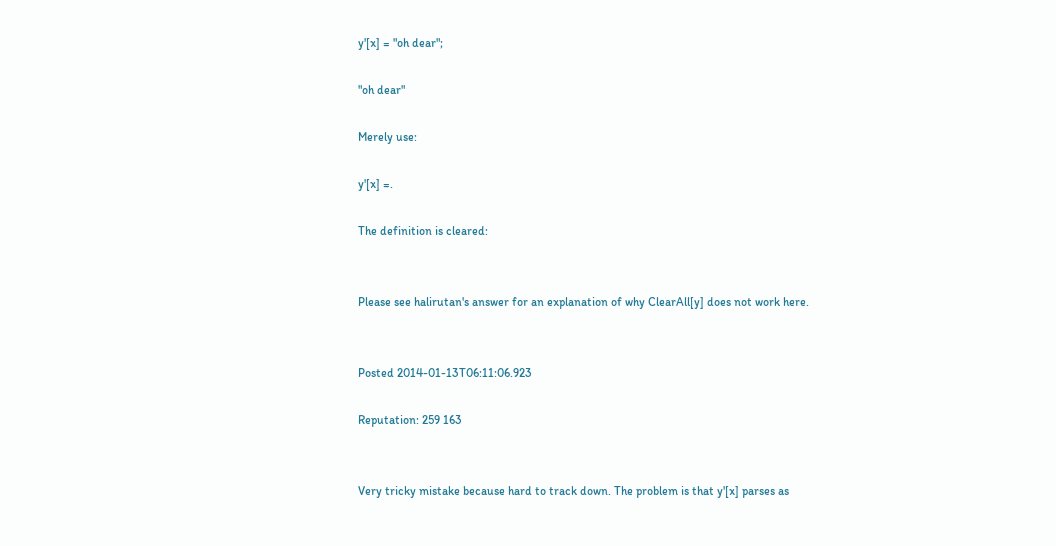y'[x] = "oh dear";

"oh dear"

Merely use:

y'[x] =.

The definition is cleared:


Please see halirutan's answer for an explanation of why ClearAll[y] does not work here.


Posted 2014-01-13T06:11:06.923

Reputation: 259 163


Very tricky mistake because hard to track down. The problem is that y'[x] parses as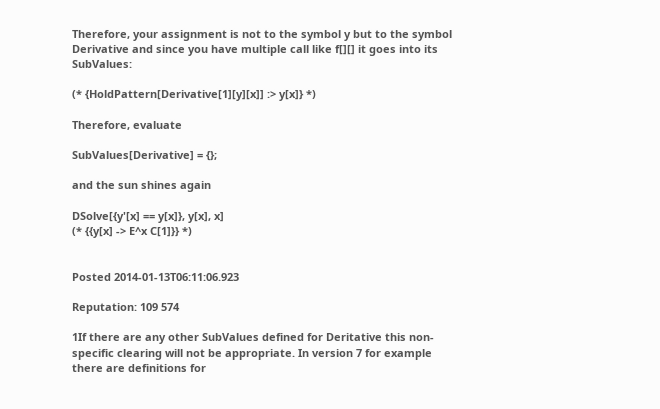Therefore, your assignment is not to the symbol y but to the symbol Derivative and since you have multiple call like f[][] it goes into its SubValues:

(* {HoldPattern[Derivative[1][y][x]] :> y[x]} *)

Therefore, evaluate

SubValues[Derivative] = {};

and the sun shines again

DSolve[{y'[x] == y[x]}, y[x], x]
(* {{y[x] -> E^x C[1]}} *)


Posted 2014-01-13T06:11:06.923

Reputation: 109 574

1If there are any other SubValues defined for Deritative this non-specific clearing will not be appropriate. In version 7 for example there are definitions for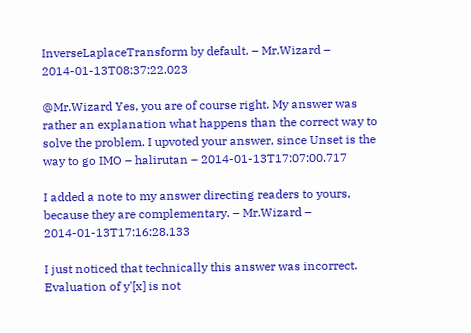InverseLaplaceTransform by default. – Mr.Wizard – 2014-01-13T08:37:22.023

@Mr.Wizard Yes, you are of course right. My answer was rather an explanation what happens than the correct way to solve the problem. I upvoted your answer, since Unset is the way to go IMO – halirutan – 2014-01-13T17:07:00.717

I added a note to my answer directing readers to yours, because they are complementary. – Mr.Wizard – 2014-01-13T17:16:28.133

I just noticed that technically this answer was incorrect. Evaluation of y'[x] is not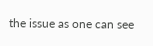the issue as one can see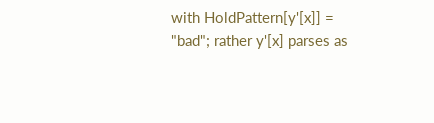with HoldPattern[y'[x]] = "bad"; rather y'[x] parses as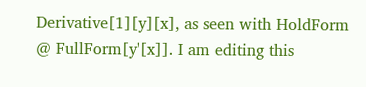Derivative[1][y][x], as seen with HoldForm @ FullForm[y'[x]]. I am editing this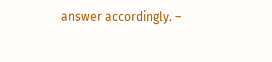answer accordingly. –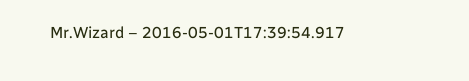Mr.Wizard – 2016-05-01T17:39:54.917